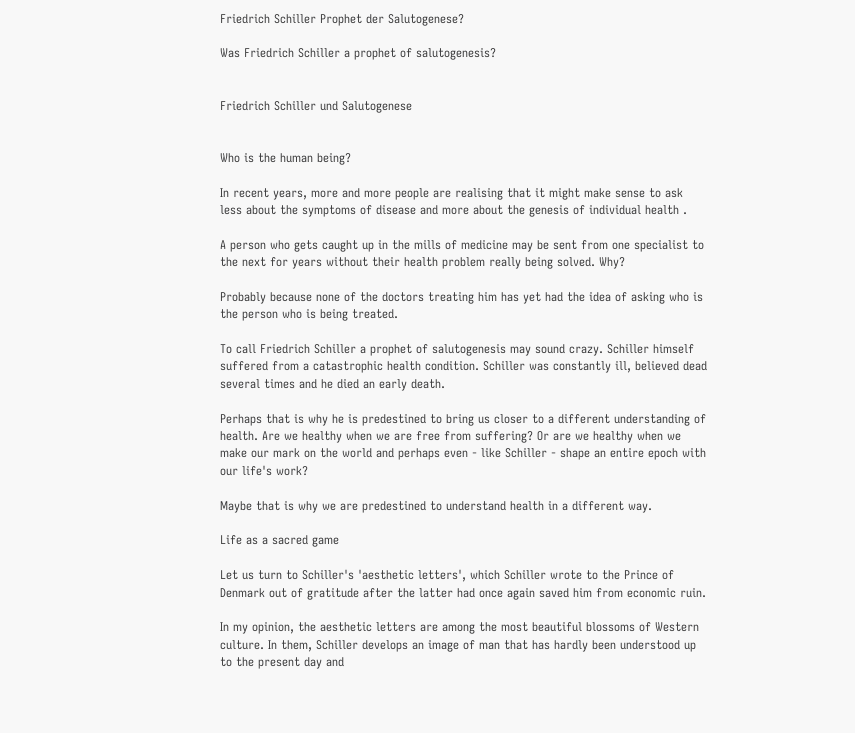Friedrich Schiller Prophet der Salutogenese?

Was Friedrich Schiller a prophet of salutogenesis?


Friedrich Schiller und Salutogenese


Who is the human being?

In recent years, more and more people are realising that it might make sense to ask less about the symptoms of disease and more about the genesis of individual health .

A person who gets caught up in the mills of medicine may be sent from one specialist to the next for years without their health problem really being solved. Why?

Probably because none of the doctors treating him has yet had the idea of asking who is the person who is being treated.

To call Friedrich Schiller a prophet of salutogenesis may sound crazy. Schiller himself suffered from a catastrophic health condition. Schiller was constantly ill, believed dead several times and he died an early death.

Perhaps that is why he is predestined to bring us closer to a different understanding of health. Are we healthy when we are free from suffering? Or are we healthy when we make our mark on the world and perhaps even - like Schiller - shape an entire epoch with our life's work?

Maybe that is why we are predestined to understand health in a different way.

Life as a sacred game

Let us turn to Schiller's 'aesthetic letters', which Schiller wrote to the Prince of Denmark out of gratitude after the latter had once again saved him from economic ruin.

In my opinion, the aesthetic letters are among the most beautiful blossoms of Western culture. In them, Schiller develops an image of man that has hardly been understood up to the present day and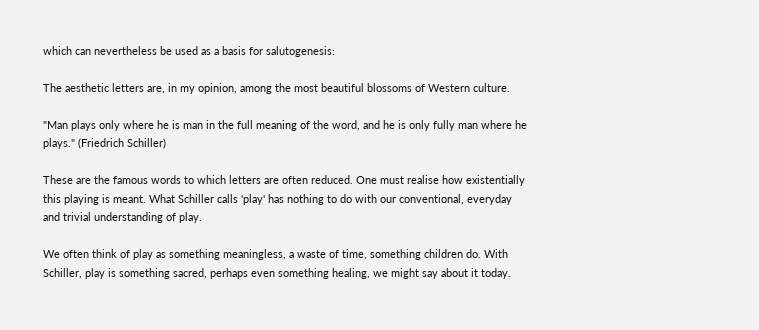which can nevertheless be used as a basis for salutogenesis:

The aesthetic letters are, in my opinion, among the most beautiful blossoms of Western culture.

"Man plays only where he is man in the full meaning of the word, and he is only fully man where he plays." (Friedrich Schiller)

These are the famous words to which letters are often reduced. One must realise how existentially this playing is meant. What Schiller calls 'play' has nothing to do with our conventional, everyday and trivial understanding of play.

We often think of play as something meaningless, a waste of time, something children do. With Schiller, play is something sacred, perhaps even something healing, we might say about it today.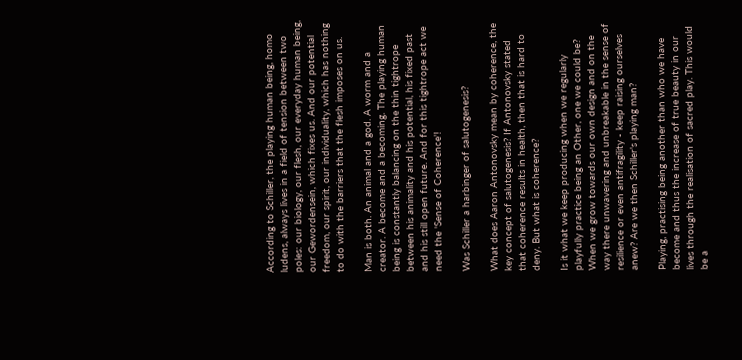According to Schiller, the playing human being, homo ludens, always lives in a field of tension between two poles: our biology, our flesh, our everyday human being, our Gewordensein, which fixes us. And our potential freedom, our spirit, our individuality, which has nothing to do with the barriers that the flesh imposes on us.

Man is both. An animal and a god. A worm and a creator. A become and a becoming. The playing human being is constantly balancing on the thin tightrope between his animality and his potential, his fixed past and his still open future. And for this tightrope act we need the 'Sense of Coherence'!

Was Schiller a harbinger of salutogenesis?

What does Aaron Antonovsky mean by coherence, the key concept of salutogenesis? If Antonovsky stated that coherence results in health, then that is hard to deny. But what is coherence?

Is it what we keep producing when we regularly playfully practice being an Other, one we could be? When we grow towards our own design and on the way there unwavering and unbreakable in the sense of resilience or even antifragility - keep raising ourselves anew? Are we then Schiller's playing man?

Playing, practising being another than who we have become and thus the increase of true beauty in our lives through the realisation of sacred play. This would be a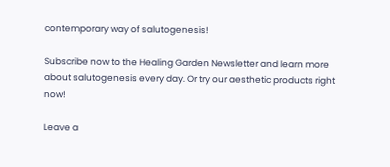contemporary way of salutogenesis!

Subscribe now to the Healing Garden Newsletter and learn more about salutogenesis every day. Or try our aesthetic products right now!

Leave a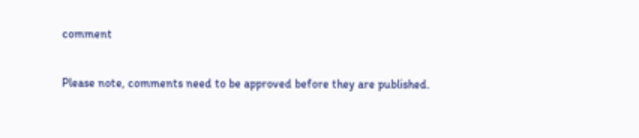comment

Please note, comments need to be approved before they are published.